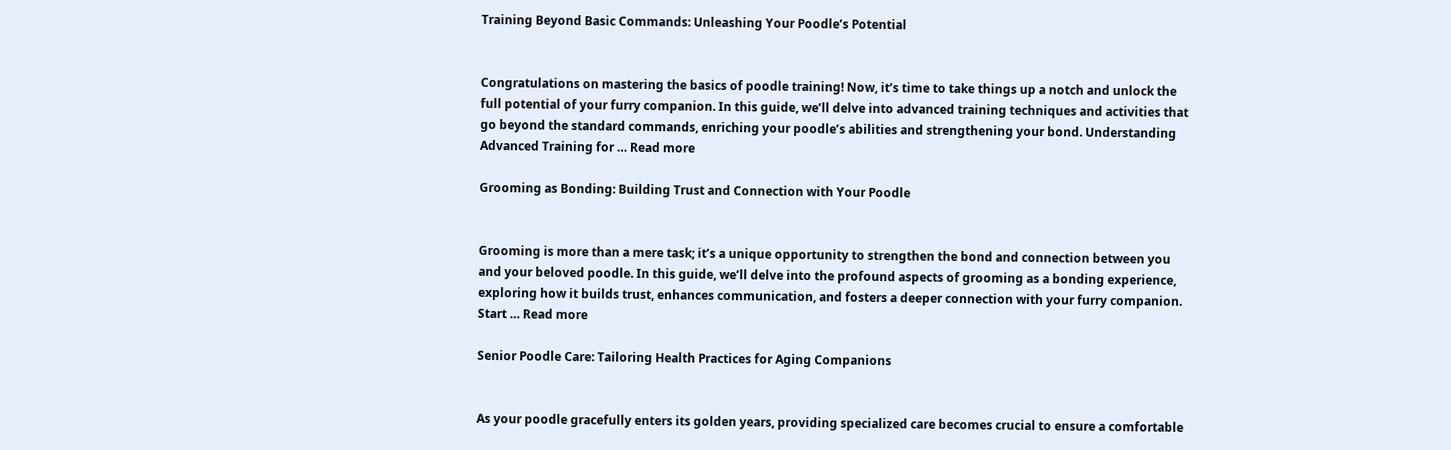Training Beyond Basic Commands: Unleashing Your Poodle’s Potential


Congratulations on mastering the basics of poodle training! Now, it’s time to take things up a notch and unlock the full potential of your furry companion. In this guide, we’ll delve into advanced training techniques and activities that go beyond the standard commands, enriching your poodle’s abilities and strengthening your bond. Understanding Advanced Training for … Read more

Grooming as Bonding: Building Trust and Connection with Your Poodle


Grooming is more than a mere task; it’s a unique opportunity to strengthen the bond and connection between you and your beloved poodle. In this guide, we’ll delve into the profound aspects of grooming as a bonding experience, exploring how it builds trust, enhances communication, and fosters a deeper connection with your furry companion. Start … Read more

Senior Poodle Care: Tailoring Health Practices for Aging Companions


As your poodle gracefully enters its golden years, providing specialized care becomes crucial to ensure a comfortable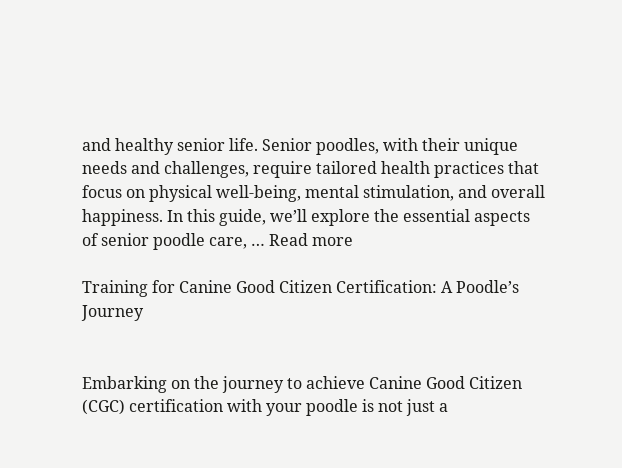and healthy senior life. Senior poodles, with their unique needs and challenges, require tailored health practices that focus on physical well-being, mental stimulation, and overall happiness. In this guide, we’ll explore the essential aspects of senior poodle care, … Read more

Training for Canine Good Citizen Certification: A Poodle’s Journey


Embarking on the journey to achieve Canine Good Citizen (CGC) certification with your poodle is not just a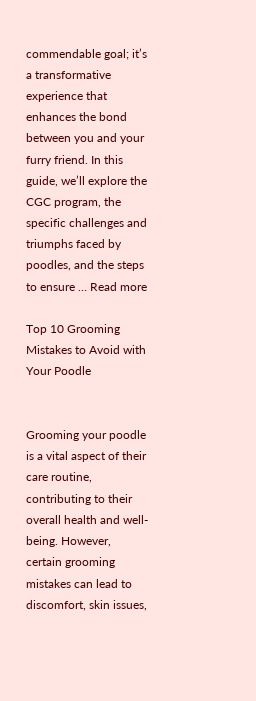commendable goal; it’s a transformative experience that enhances the bond between you and your furry friend. In this guide, we’ll explore the CGC program, the specific challenges and triumphs faced by poodles, and the steps to ensure … Read more

Top 10 Grooming Mistakes to Avoid with Your Poodle


Grooming your poodle is a vital aspect of their care routine, contributing to their overall health and well-being. However, certain grooming mistakes can lead to discomfort, skin issues,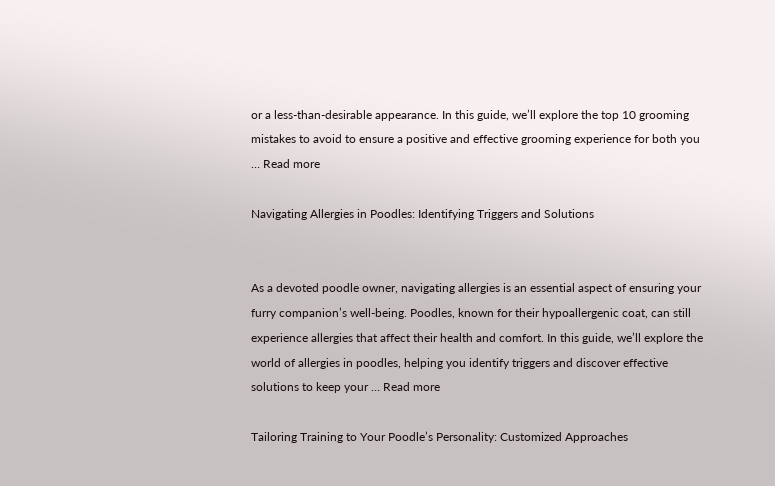or a less-than-desirable appearance. In this guide, we’ll explore the top 10 grooming mistakes to avoid to ensure a positive and effective grooming experience for both you … Read more

Navigating Allergies in Poodles: Identifying Triggers and Solutions


As a devoted poodle owner, navigating allergies is an essential aspect of ensuring your furry companion’s well-being. Poodles, known for their hypoallergenic coat, can still experience allergies that affect their health and comfort. In this guide, we’ll explore the world of allergies in poodles, helping you identify triggers and discover effective solutions to keep your … Read more

Tailoring Training to Your Poodle’s Personality: Customized Approaches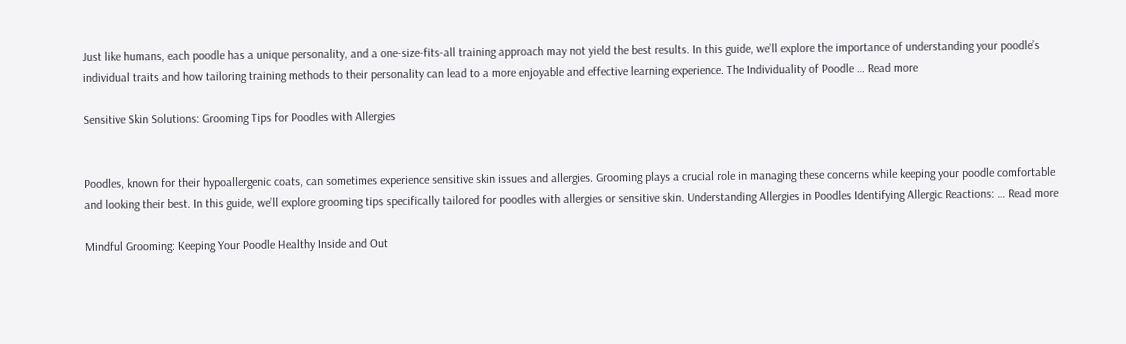Just like humans, each poodle has a unique personality, and a one-size-fits-all training approach may not yield the best results. In this guide, we’ll explore the importance of understanding your poodle’s individual traits and how tailoring training methods to their personality can lead to a more enjoyable and effective learning experience. The Individuality of Poodle … Read more

Sensitive Skin Solutions: Grooming Tips for Poodles with Allergies


Poodles, known for their hypoallergenic coats, can sometimes experience sensitive skin issues and allergies. Grooming plays a crucial role in managing these concerns while keeping your poodle comfortable and looking their best. In this guide, we’ll explore grooming tips specifically tailored for poodles with allergies or sensitive skin. Understanding Allergies in Poodles Identifying Allergic Reactions: … Read more

Mindful Grooming: Keeping Your Poodle Healthy Inside and Out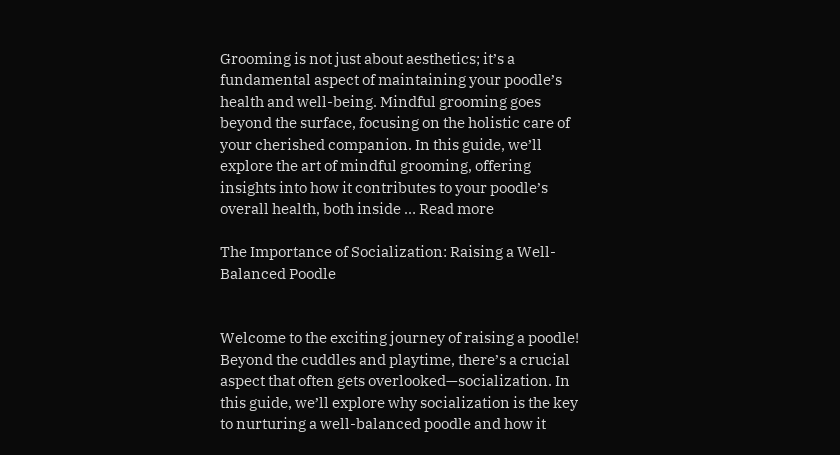Grooming is not just about aesthetics; it’s a fundamental aspect of maintaining your poodle’s health and well-being. Mindful grooming goes beyond the surface, focusing on the holistic care of your cherished companion. In this guide, we’ll explore the art of mindful grooming, offering insights into how it contributes to your poodle’s overall health, both inside … Read more

The Importance of Socialization: Raising a Well-Balanced Poodle


Welcome to the exciting journey of raising a poodle! Beyond the cuddles and playtime, there’s a crucial aspect that often gets overlooked—socialization. In this guide, we’ll explore why socialization is the key to nurturing a well-balanced poodle and how it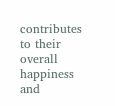contributes to their overall happiness and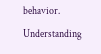behavior. Understanding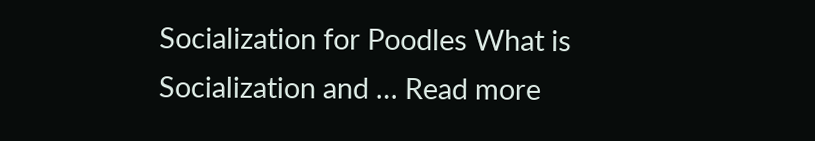Socialization for Poodles What is Socialization and … Read more